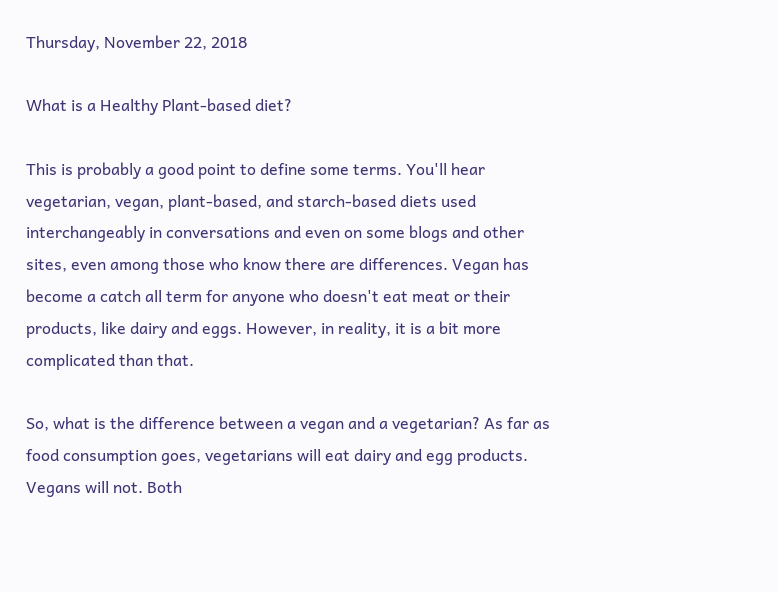Thursday, November 22, 2018

What is a Healthy Plant-based diet?

This is probably a good point to define some terms. You'll hear vegetarian, vegan, plant-based, and starch-based diets used interchangeably in conversations and even on some blogs and other sites, even among those who know there are differences. Vegan has become a catch all term for anyone who doesn't eat meat or their products, like dairy and eggs. However, in reality, it is a bit more complicated than that.

So, what is the difference between a vegan and a vegetarian? As far as food consumption goes, vegetarians will eat dairy and egg products. Vegans will not. Both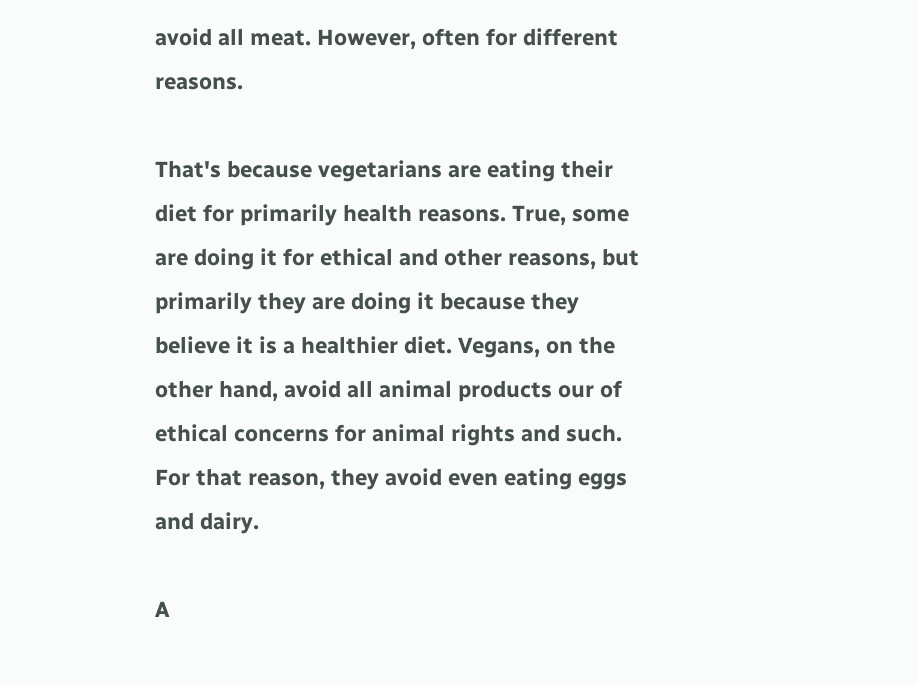avoid all meat. However, often for different reasons.

That's because vegetarians are eating their diet for primarily health reasons. True, some are doing it for ethical and other reasons, but primarily they are doing it because they believe it is a healthier diet. Vegans, on the other hand, avoid all animal products our of ethical concerns for animal rights and such. For that reason, they avoid even eating eggs and dairy.

A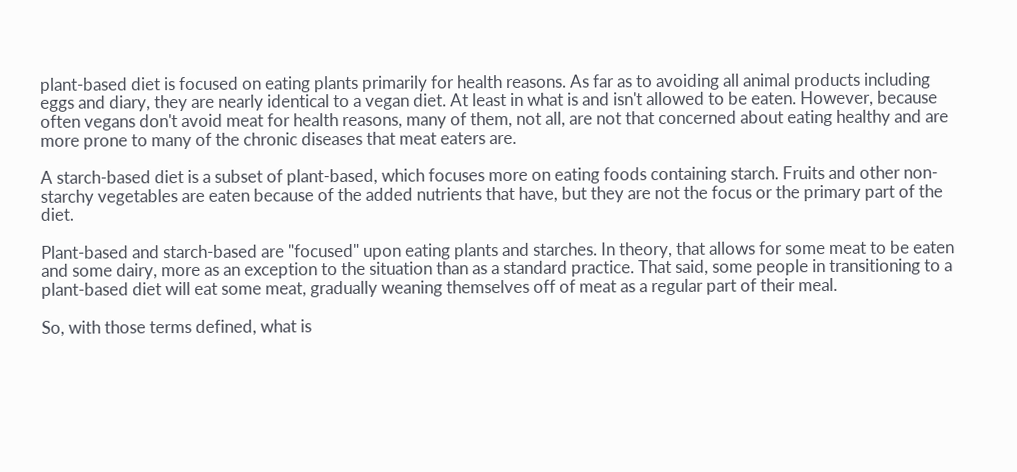plant-based diet is focused on eating plants primarily for health reasons. As far as to avoiding all animal products including eggs and diary, they are nearly identical to a vegan diet. At least in what is and isn't allowed to be eaten. However, because often vegans don't avoid meat for health reasons, many of them, not all, are not that concerned about eating healthy and are more prone to many of the chronic diseases that meat eaters are.

A starch-based diet is a subset of plant-based, which focuses more on eating foods containing starch. Fruits and other non-starchy vegetables are eaten because of the added nutrients that have, but they are not the focus or the primary part of the diet.

Plant-based and starch-based are "focused" upon eating plants and starches. In theory, that allows for some meat to be eaten and some dairy, more as an exception to the situation than as a standard practice. That said, some people in transitioning to a plant-based diet will eat some meat, gradually weaning themselves off of meat as a regular part of their meal.

So, with those terms defined, what is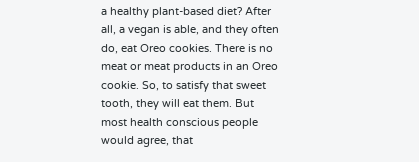a healthy plant-based diet? After all, a vegan is able, and they often do, eat Oreo cookies. There is no meat or meat products in an Oreo cookie. So, to satisfy that sweet tooth, they will eat them. But most health conscious people would agree, that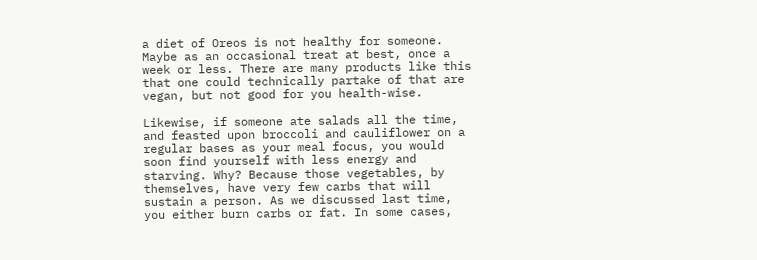a diet of Oreos is not healthy for someone. Maybe as an occasional treat at best, once a week or less. There are many products like this that one could technically partake of that are vegan, but not good for you health-wise.

Likewise, if someone ate salads all the time, and feasted upon broccoli and cauliflower on a regular bases as your meal focus, you would soon find yourself with less energy and starving. Why? Because those vegetables, by themselves, have very few carbs that will sustain a person. As we discussed last time, you either burn carbs or fat. In some cases,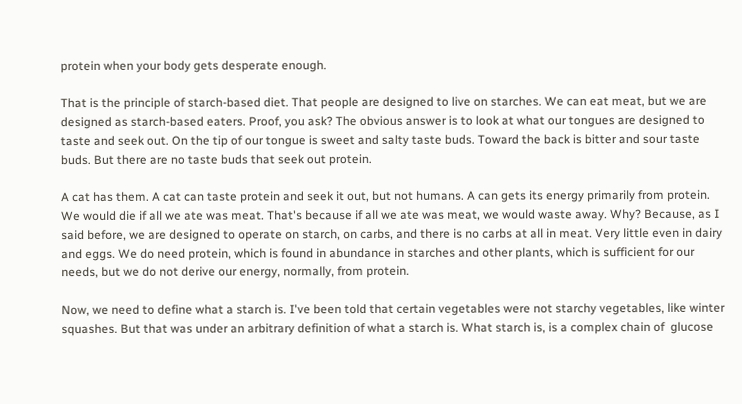protein when your body gets desperate enough.

That is the principle of starch-based diet. That people are designed to live on starches. We can eat meat, but we are designed as starch-based eaters. Proof, you ask? The obvious answer is to look at what our tongues are designed to taste and seek out. On the tip of our tongue is sweet and salty taste buds. Toward the back is bitter and sour taste buds. But there are no taste buds that seek out protein.

A cat has them. A cat can taste protein and seek it out, but not humans. A can gets its energy primarily from protein. We would die if all we ate was meat. That's because if all we ate was meat, we would waste away. Why? Because, as I said before, we are designed to operate on starch, on carbs, and there is no carbs at all in meat. Very little even in dairy and eggs. We do need protein, which is found in abundance in starches and other plants, which is sufficient for our needs, but we do not derive our energy, normally, from protein.

Now, we need to define what a starch is. I've been told that certain vegetables were not starchy vegetables, like winter squashes. But that was under an arbitrary definition of what a starch is. What starch is, is a complex chain of  glucose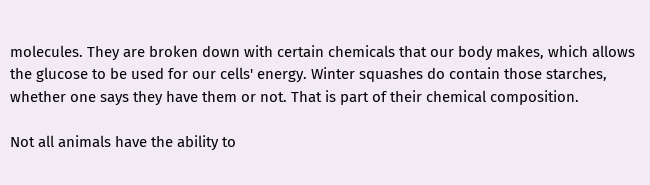molecules. They are broken down with certain chemicals that our body makes, which allows the glucose to be used for our cells' energy. Winter squashes do contain those starches, whether one says they have them or not. That is part of their chemical composition.

Not all animals have the ability to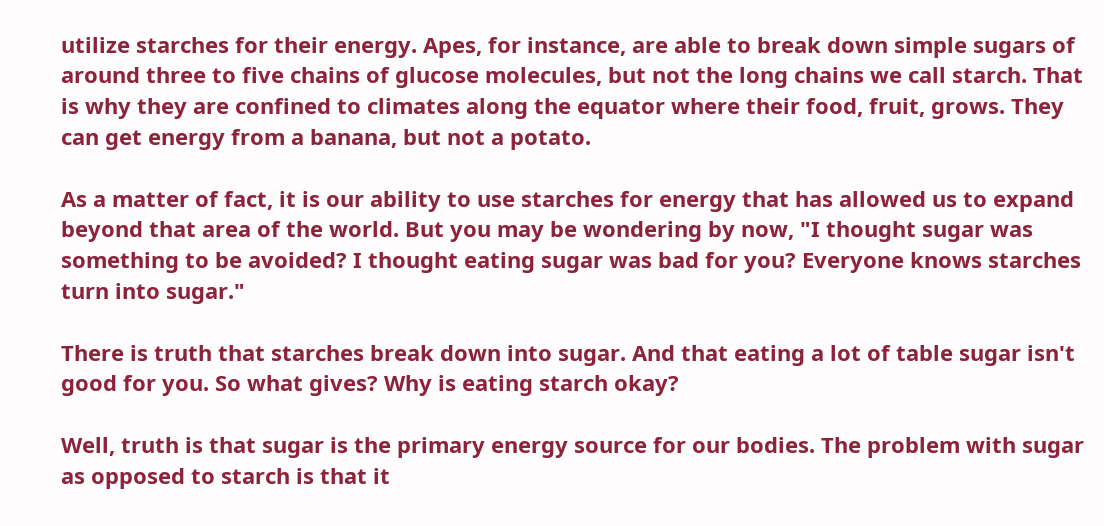utilize starches for their energy. Apes, for instance, are able to break down simple sugars of around three to five chains of glucose molecules, but not the long chains we call starch. That is why they are confined to climates along the equator where their food, fruit, grows. They can get energy from a banana, but not a potato.

As a matter of fact, it is our ability to use starches for energy that has allowed us to expand beyond that area of the world. But you may be wondering by now, "I thought sugar was something to be avoided? I thought eating sugar was bad for you? Everyone knows starches turn into sugar."

There is truth that starches break down into sugar. And that eating a lot of table sugar isn't good for you. So what gives? Why is eating starch okay?

Well, truth is that sugar is the primary energy source for our bodies. The problem with sugar as opposed to starch is that it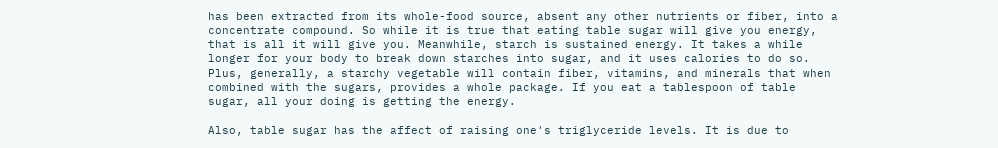has been extracted from its whole-food source, absent any other nutrients or fiber, into a concentrate compound. So while it is true that eating table sugar will give you energy, that is all it will give you. Meanwhile, starch is sustained energy. It takes a while longer for your body to break down starches into sugar, and it uses calories to do so. Plus, generally, a starchy vegetable will contain fiber, vitamins, and minerals that when combined with the sugars, provides a whole package. If you eat a tablespoon of table sugar, all your doing is getting the energy.

Also, table sugar has the affect of raising one's triglyceride levels. It is due to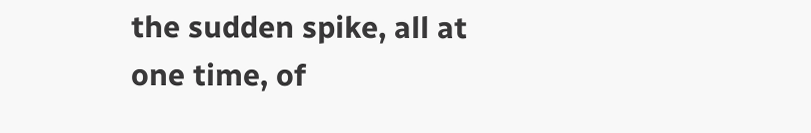the sudden spike, all at one time, of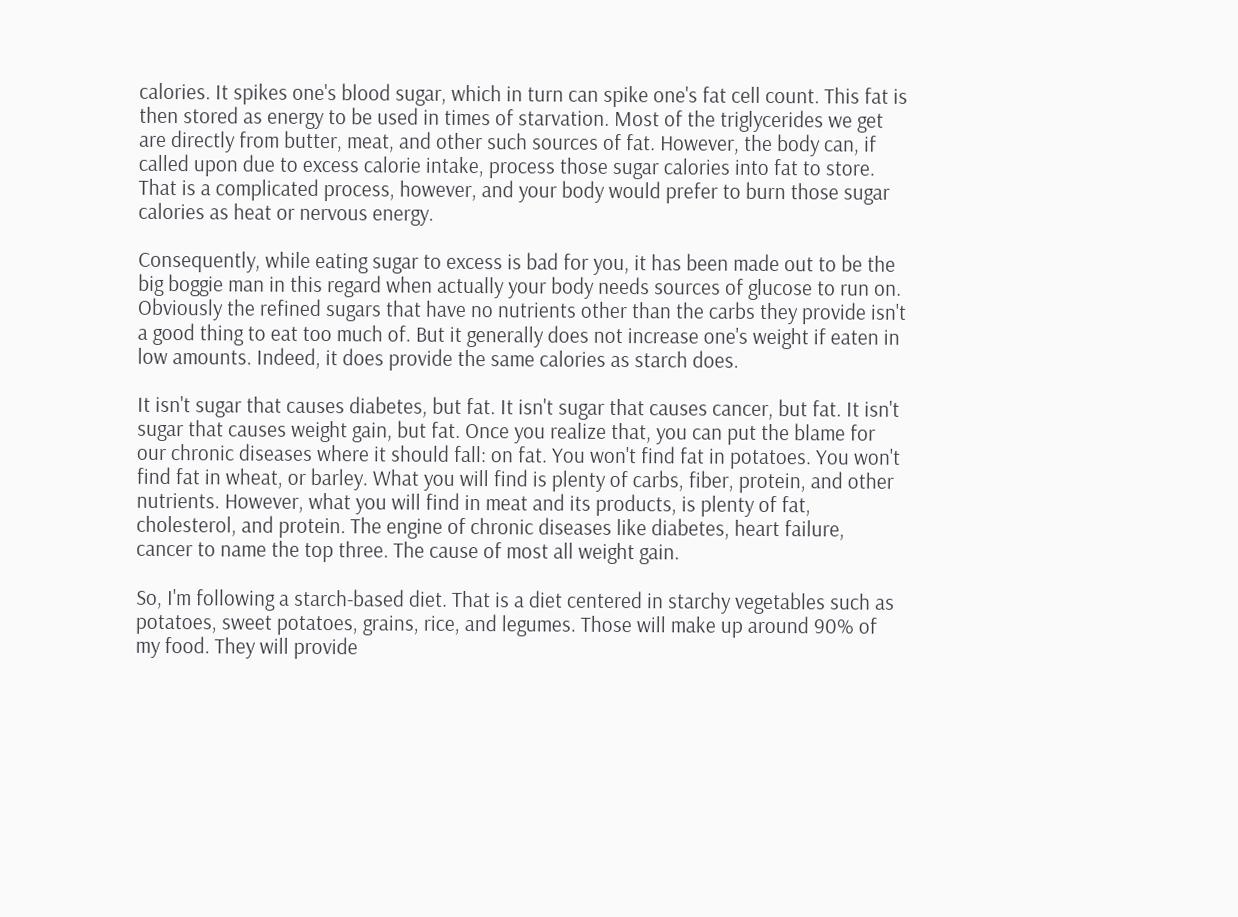calories. It spikes one's blood sugar, which in turn can spike one's fat cell count. This fat is then stored as energy to be used in times of starvation. Most of the triglycerides we get are directly from butter, meat, and other such sources of fat. However, the body can, if called upon due to excess calorie intake, process those sugar calories into fat to store. That is a complicated process, however, and your body would prefer to burn those sugar calories as heat or nervous energy.

Consequently, while eating sugar to excess is bad for you, it has been made out to be the big boggie man in this regard when actually your body needs sources of glucose to run on. Obviously the refined sugars that have no nutrients other than the carbs they provide isn't a good thing to eat too much of. But it generally does not increase one's weight if eaten in low amounts. Indeed, it does provide the same calories as starch does.

It isn't sugar that causes diabetes, but fat. It isn't sugar that causes cancer, but fat. It isn't sugar that causes weight gain, but fat. Once you realize that, you can put the blame for our chronic diseases where it should fall: on fat. You won't find fat in potatoes. You won't find fat in wheat, or barley. What you will find is plenty of carbs, fiber, protein, and other nutrients. However, what you will find in meat and its products, is plenty of fat, cholesterol, and protein. The engine of chronic diseases like diabetes, heart failure, cancer to name the top three. The cause of most all weight gain.

So, I'm following a starch-based diet. That is a diet centered in starchy vegetables such as potatoes, sweet potatoes, grains, rice, and legumes. Those will make up around 90% of my food. They will provide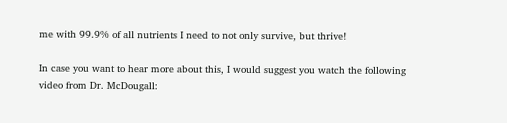me with 99.9% of all nutrients I need to not only survive, but thrive!

In case you want to hear more about this, I would suggest you watch the following video from Dr. McDougall: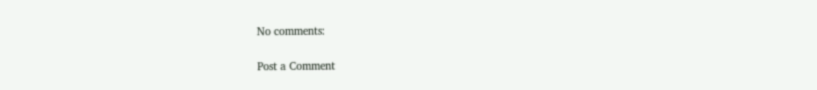No comments:

Post a Comment